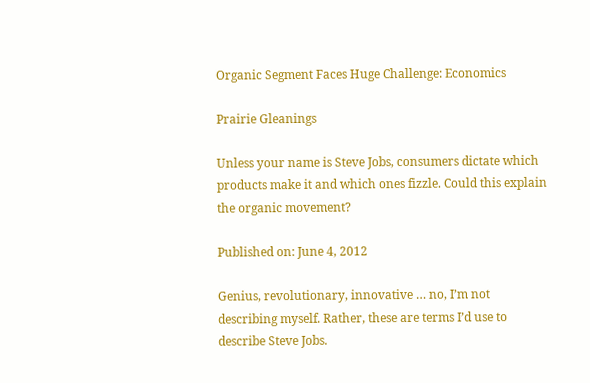Organic Segment Faces Huge Challenge: Economics

Prairie Gleanings

Unless your name is Steve Jobs, consumers dictate which products make it and which ones fizzle. Could this explain the organic movement?

Published on: June 4, 2012

Genius, revolutionary, innovative … no, I’m not describing myself. Rather, these are terms I’d use to describe Steve Jobs.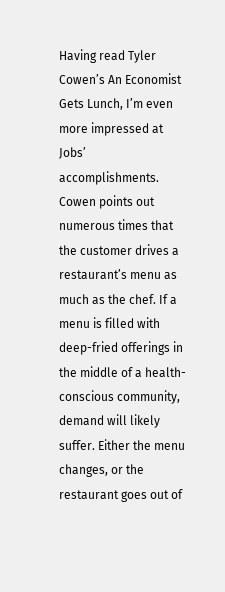Having read Tyler Cowen’s An Economist Gets Lunch, I’m even more impressed at Jobs’ accomplishments. Cowen points out numerous times that the customer drives a restaurant’s menu as much as the chef. If a menu is filled with deep-fried offerings in the middle of a health-conscious community, demand will likely suffer. Either the menu changes, or the restaurant goes out of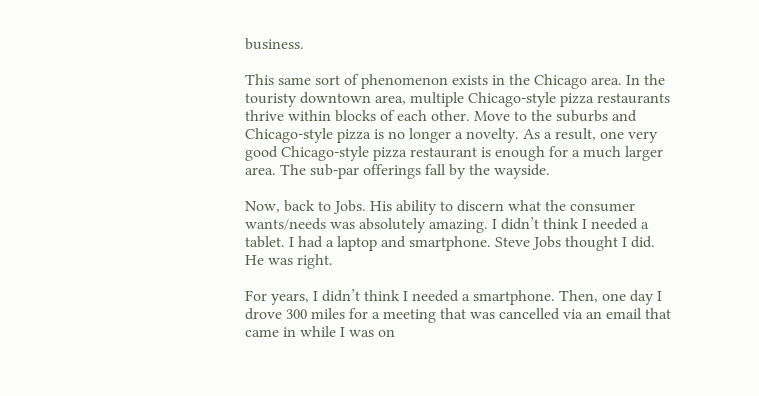business.

This same sort of phenomenon exists in the Chicago area. In the touristy downtown area, multiple Chicago-style pizza restaurants thrive within blocks of each other. Move to the suburbs and Chicago-style pizza is no longer a novelty. As a result, one very good Chicago-style pizza restaurant is enough for a much larger area. The sub-par offerings fall by the wayside.

Now, back to Jobs. His ability to discern what the consumer wants/needs was absolutely amazing. I didn’t think I needed a tablet. I had a laptop and smartphone. Steve Jobs thought I did. He was right.

For years, I didn’t think I needed a smartphone. Then, one day I drove 300 miles for a meeting that was cancelled via an email that came in while I was on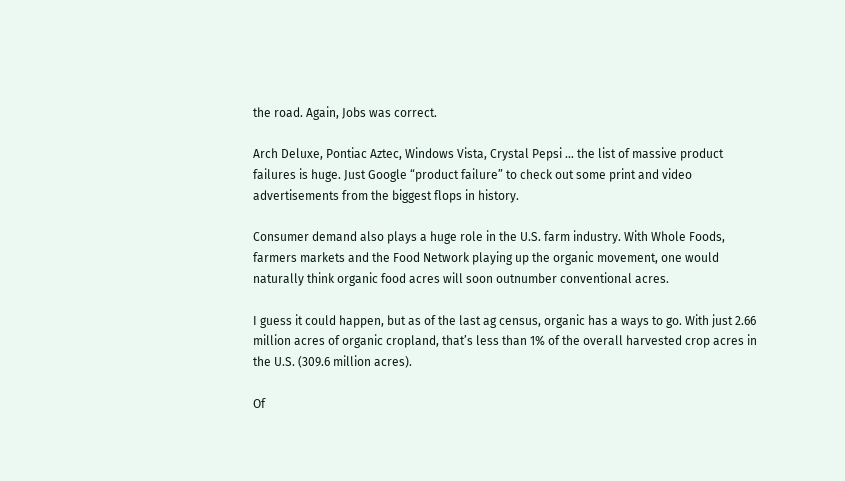the road. Again, Jobs was correct.

Arch Deluxe, Pontiac Aztec, Windows Vista, Crystal Pepsi … the list of massive product failures is huge. Just Google “product failure” to check out some print and video advertisements from the biggest flops in history.

Consumer demand also plays a huge role in the U.S. farm industry. With Whole Foods, farmers markets and the Food Network playing up the organic movement, one would naturally think organic food acres will soon outnumber conventional acres.

I guess it could happen, but as of the last ag census, organic has a ways to go. With just 2.66 million acres of organic cropland, that’s less than 1% of the overall harvested crop acres in the U.S. (309.6 million acres).

Of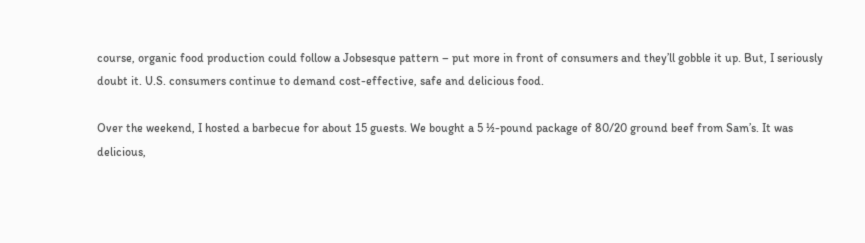course, organic food production could follow a Jobsesque pattern – put more in front of consumers and they’ll gobble it up. But, I seriously doubt it. U.S. consumers continue to demand cost-effective, safe and delicious food.

Over the weekend, I hosted a barbecue for about 15 guests. We bought a 5 ½-pound package of 80/20 ground beef from Sam’s. It was delicious,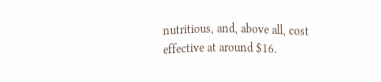nutritious, and, above all, cost effective at around $16.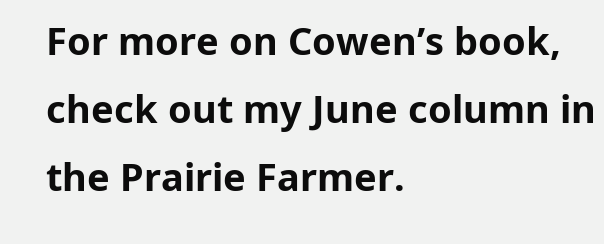For more on Cowen’s book, check out my June column in the Prairie Farmer.